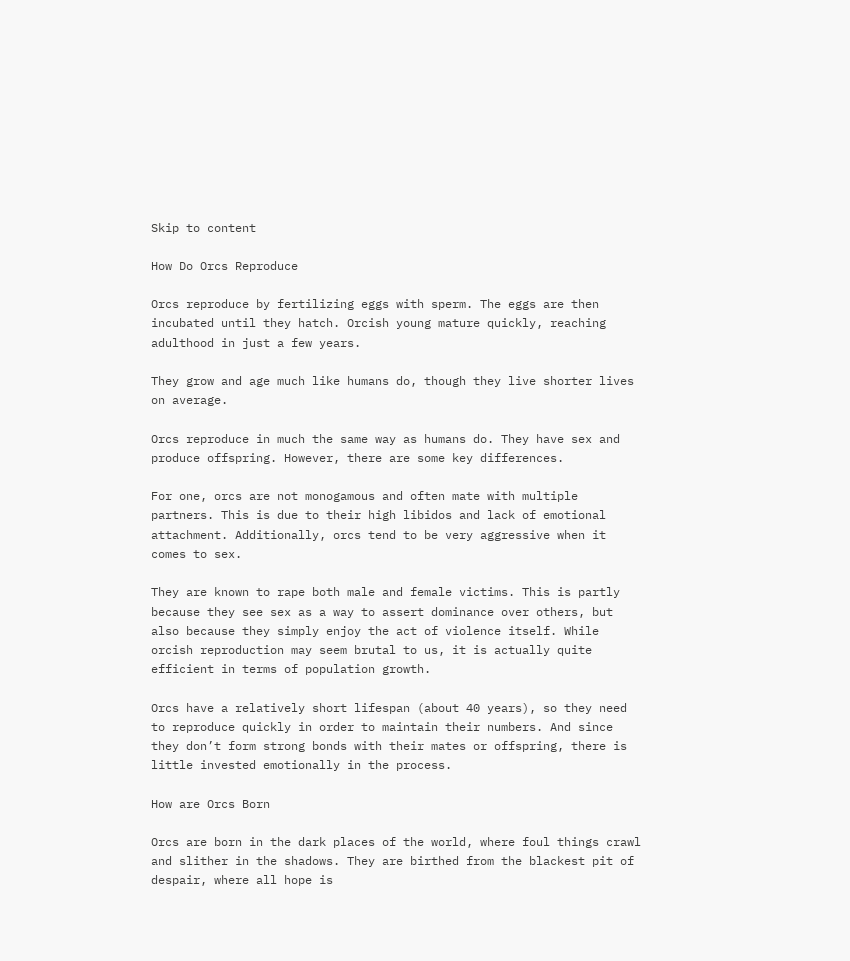Skip to content

How Do Orcs Reproduce

Orcs reproduce by fertilizing eggs with sperm. The eggs are then incubated until they hatch. Orcish young mature quickly, reaching adulthood in just a few years.

They grow and age much like humans do, though they live shorter lives on average.

Orcs reproduce in much the same way as humans do. They have sex and produce offspring. However, there are some key differences.

For one, orcs are not monogamous and often mate with multiple partners. This is due to their high libidos and lack of emotional attachment. Additionally, orcs tend to be very aggressive when it comes to sex.

They are known to rape both male and female victims. This is partly because they see sex as a way to assert dominance over others, but also because they simply enjoy the act of violence itself. While orcish reproduction may seem brutal to us, it is actually quite efficient in terms of population growth.

Orcs have a relatively short lifespan (about 40 years), so they need to reproduce quickly in order to maintain their numbers. And since they don’t form strong bonds with their mates or offspring, there is little invested emotionally in the process.

How are Orcs Born

Orcs are born in the dark places of the world, where foul things crawl and slither in the shadows. They are birthed from the blackest pit of despair, where all hope is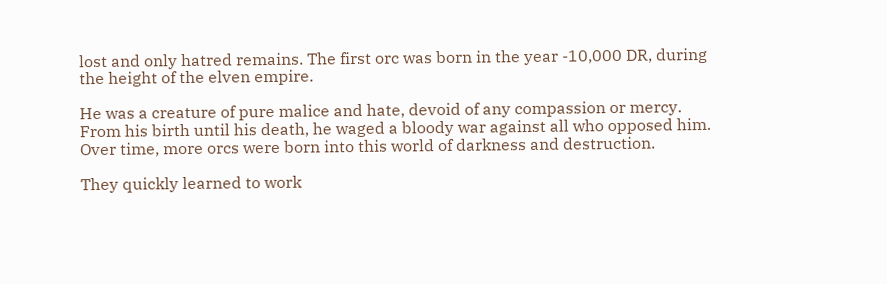lost and only hatred remains. The first orc was born in the year -10,000 DR, during the height of the elven empire.

He was a creature of pure malice and hate, devoid of any compassion or mercy. From his birth until his death, he waged a bloody war against all who opposed him. Over time, more orcs were born into this world of darkness and destruction.

They quickly learned to work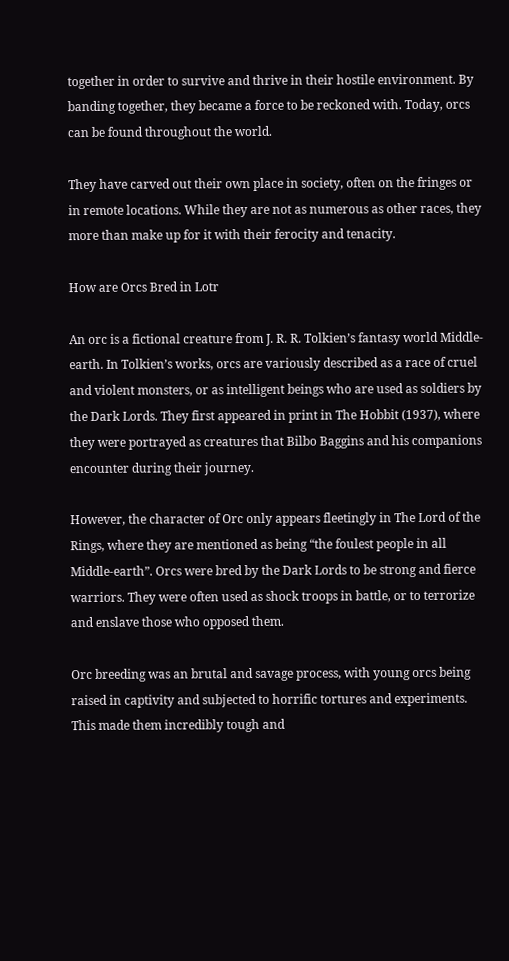together in order to survive and thrive in their hostile environment. By banding together, they became a force to be reckoned with. Today, orcs can be found throughout the world.

They have carved out their own place in society, often on the fringes or in remote locations. While they are not as numerous as other races, they more than make up for it with their ferocity and tenacity.

How are Orcs Bred in Lotr

An orc is a fictional creature from J. R. R. Tolkien’s fantasy world Middle-earth. In Tolkien’s works, orcs are variously described as a race of cruel and violent monsters, or as intelligent beings who are used as soldiers by the Dark Lords. They first appeared in print in The Hobbit (1937), where they were portrayed as creatures that Bilbo Baggins and his companions encounter during their journey.

However, the character of Orc only appears fleetingly in The Lord of the Rings, where they are mentioned as being “the foulest people in all Middle-earth”. Orcs were bred by the Dark Lords to be strong and fierce warriors. They were often used as shock troops in battle, or to terrorize and enslave those who opposed them.

Orc breeding was an brutal and savage process, with young orcs being raised in captivity and subjected to horrific tortures and experiments. This made them incredibly tough and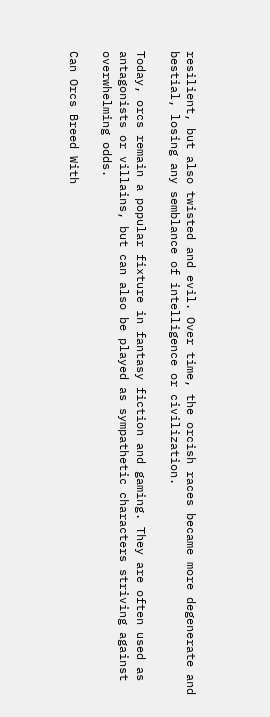resilient, but also twisted and evil. Over time, the orcish races became more degenerate and bestial, losing any semblance of intelligence or civilization.

Today, orcs remain a popular fixture in fantasy fiction and gaming. They are often used as antagonists or villains, but can also be played as sympathetic characters striving against overwhelming odds.

Can Orcs Breed With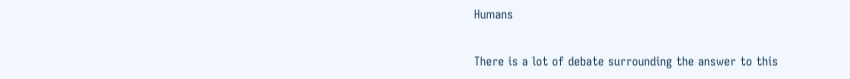Humans

There is a lot of debate surrounding the answer to this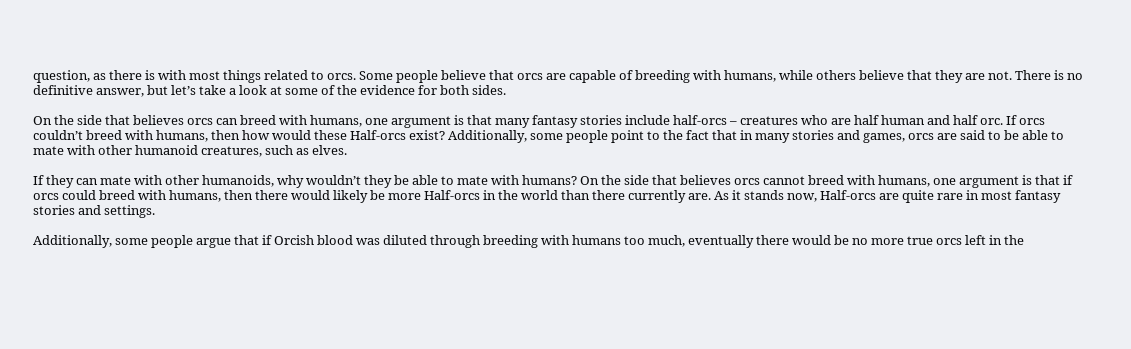question, as there is with most things related to orcs. Some people believe that orcs are capable of breeding with humans, while others believe that they are not. There is no definitive answer, but let’s take a look at some of the evidence for both sides.

On the side that believes orcs can breed with humans, one argument is that many fantasy stories include half-orcs – creatures who are half human and half orc. If orcs couldn’t breed with humans, then how would these Half-orcs exist? Additionally, some people point to the fact that in many stories and games, orcs are said to be able to mate with other humanoid creatures, such as elves.

If they can mate with other humanoids, why wouldn’t they be able to mate with humans? On the side that believes orcs cannot breed with humans, one argument is that if orcs could breed with humans, then there would likely be more Half-orcs in the world than there currently are. As it stands now, Half-orcs are quite rare in most fantasy stories and settings.

Additionally, some people argue that if Orcish blood was diluted through breeding with humans too much, eventually there would be no more true orcs left in the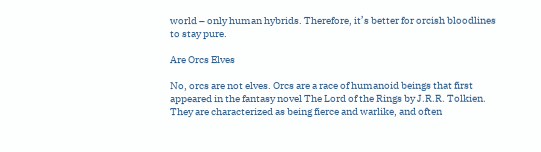world – only human hybrids. Therefore, it’s better for orcish bloodlines to stay pure.

Are Orcs Elves

No, orcs are not elves. Orcs are a race of humanoid beings that first appeared in the fantasy novel The Lord of the Rings by J.R.R. Tolkien. They are characterized as being fierce and warlike, and often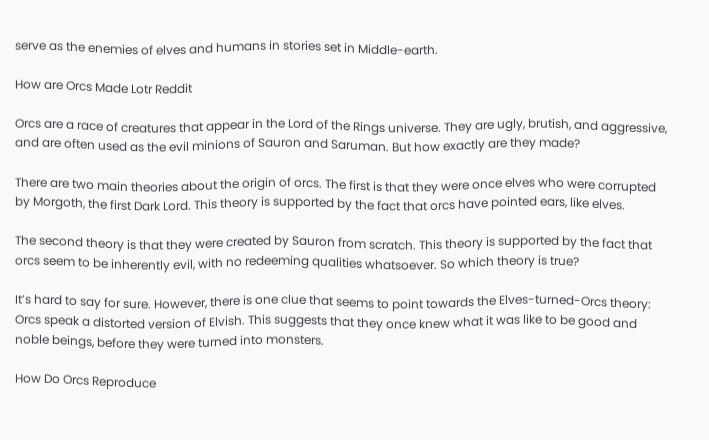serve as the enemies of elves and humans in stories set in Middle-earth.

How are Orcs Made Lotr Reddit

Orcs are a race of creatures that appear in the Lord of the Rings universe. They are ugly, brutish, and aggressive, and are often used as the evil minions of Sauron and Saruman. But how exactly are they made?

There are two main theories about the origin of orcs. The first is that they were once elves who were corrupted by Morgoth, the first Dark Lord. This theory is supported by the fact that orcs have pointed ears, like elves.

The second theory is that they were created by Sauron from scratch. This theory is supported by the fact that orcs seem to be inherently evil, with no redeeming qualities whatsoever. So which theory is true?

It’s hard to say for sure. However, there is one clue that seems to point towards the Elves-turned-Orcs theory: Orcs speak a distorted version of Elvish. This suggests that they once knew what it was like to be good and noble beings, before they were turned into monsters.

How Do Orcs Reproduce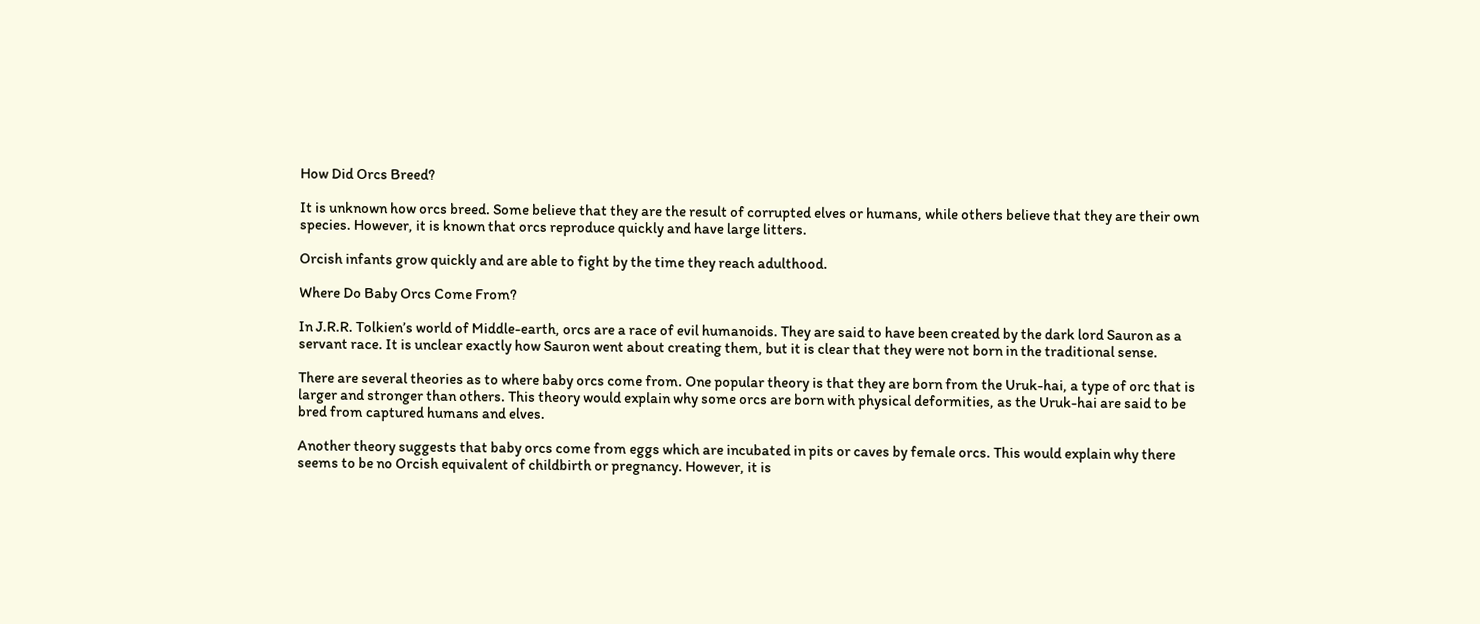How Did Orcs Breed?

It is unknown how orcs breed. Some believe that they are the result of corrupted elves or humans, while others believe that they are their own species. However, it is known that orcs reproduce quickly and have large litters.

Orcish infants grow quickly and are able to fight by the time they reach adulthood.

Where Do Baby Orcs Come From?

In J.R.R. Tolkien’s world of Middle-earth, orcs are a race of evil humanoids. They are said to have been created by the dark lord Sauron as a servant race. It is unclear exactly how Sauron went about creating them, but it is clear that they were not born in the traditional sense.

There are several theories as to where baby orcs come from. One popular theory is that they are born from the Uruk-hai, a type of orc that is larger and stronger than others. This theory would explain why some orcs are born with physical deformities, as the Uruk-hai are said to be bred from captured humans and elves.

Another theory suggests that baby orcs come from eggs which are incubated in pits or caves by female orcs. This would explain why there seems to be no Orcish equivalent of childbirth or pregnancy. However, it is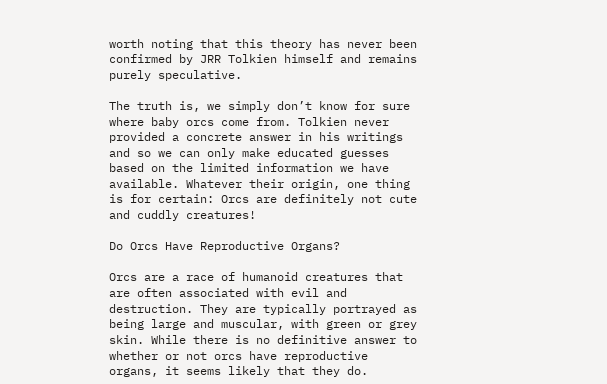worth noting that this theory has never been confirmed by JRR Tolkien himself and remains purely speculative.

The truth is, we simply don’t know for sure where baby orcs come from. Tolkien never provided a concrete answer in his writings and so we can only make educated guesses based on the limited information we have available. Whatever their origin, one thing is for certain: Orcs are definitely not cute and cuddly creatures!

Do Orcs Have Reproductive Organs?

Orcs are a race of humanoid creatures that are often associated with evil and destruction. They are typically portrayed as being large and muscular, with green or grey skin. While there is no definitive answer to whether or not orcs have reproductive organs, it seems likely that they do.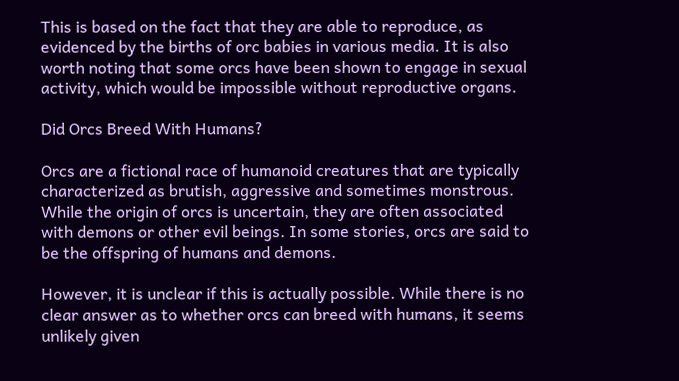This is based on the fact that they are able to reproduce, as evidenced by the births of orc babies in various media. It is also worth noting that some orcs have been shown to engage in sexual activity, which would be impossible without reproductive organs.

Did Orcs Breed With Humans?

Orcs are a fictional race of humanoid creatures that are typically characterized as brutish, aggressive and sometimes monstrous. While the origin of orcs is uncertain, they are often associated with demons or other evil beings. In some stories, orcs are said to be the offspring of humans and demons.

However, it is unclear if this is actually possible. While there is no clear answer as to whether orcs can breed with humans, it seems unlikely given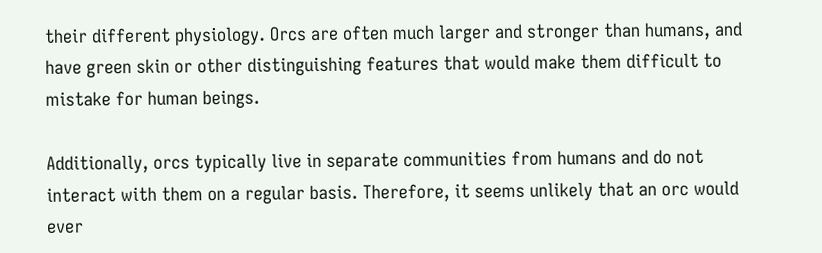their different physiology. Orcs are often much larger and stronger than humans, and have green skin or other distinguishing features that would make them difficult to mistake for human beings.

Additionally, orcs typically live in separate communities from humans and do not interact with them on a regular basis. Therefore, it seems unlikely that an orc would ever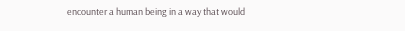encounter a human being in a way that would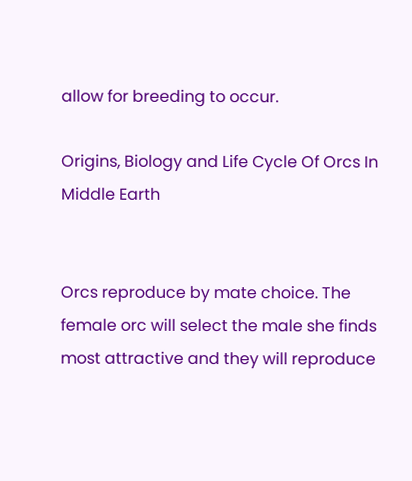allow for breeding to occur.

Origins, Biology and Life Cycle Of Orcs In Middle Earth


Orcs reproduce by mate choice. The female orc will select the male she finds most attractive and they will reproduce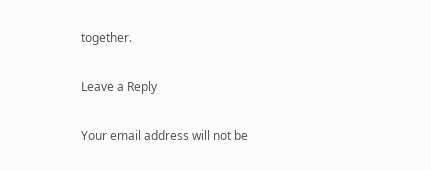together.

Leave a Reply

Your email address will not be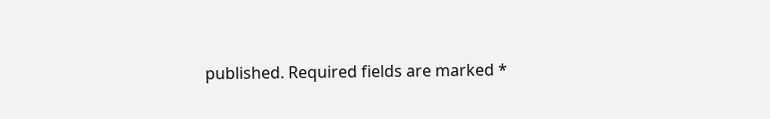published. Required fields are marked *